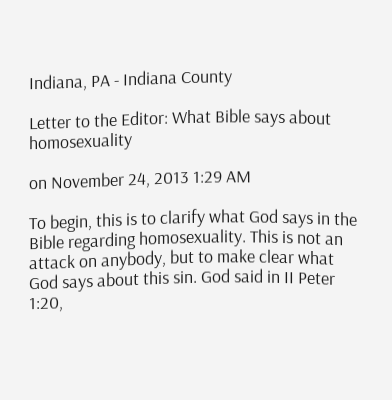Indiana, PA - Indiana County

Letter to the Editor: What Bible says about homosexuality

on November 24, 2013 1:29 AM

To begin, this is to clarify what God says in the Bible regarding homosexuality. This is not an attack on anybody, but to make clear what God says about this sin. God said in II Peter 1:20,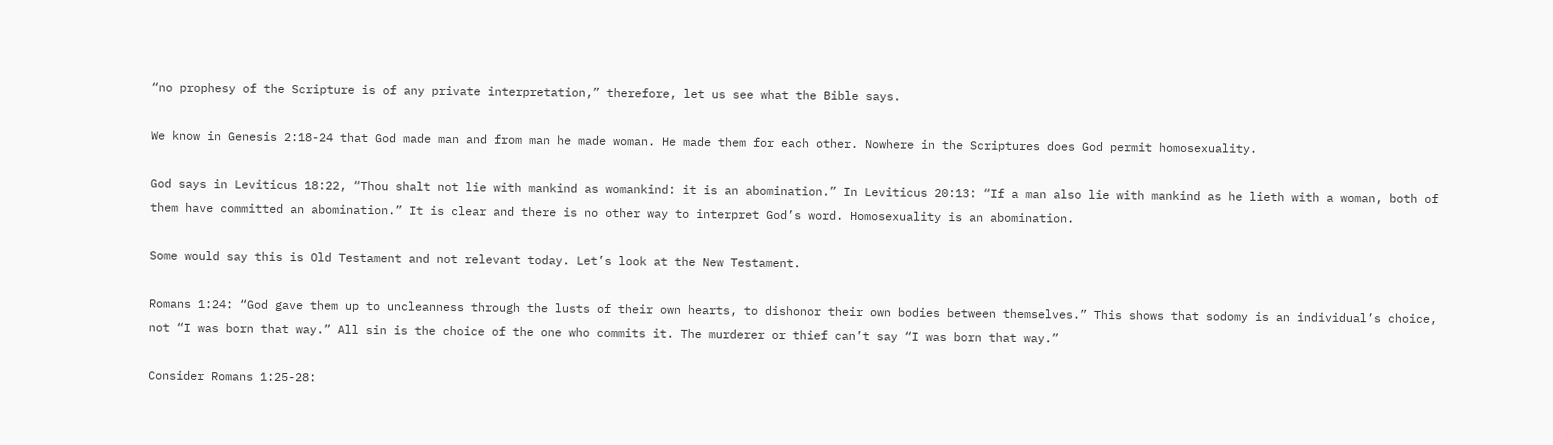“no prophesy of the Scripture is of any private interpretation,” therefore, let us see what the Bible says.

We know in Genesis 2:18-24 that God made man and from man he made woman. He made them for each other. Nowhere in the Scriptures does God permit homosexuality.

God says in Leviticus 18:22, “Thou shalt not lie with mankind as womankind: it is an abomination.” In Leviticus 20:13: “If a man also lie with mankind as he lieth with a woman, both of them have committed an abomination.” It is clear and there is no other way to interpret God’s word. Homosexuality is an abomination.

Some would say this is Old Testament and not relevant today. Let’s look at the New Testament.

Romans 1:24: “God gave them up to uncleanness through the lusts of their own hearts, to dishonor their own bodies between themselves.” This shows that sodomy is an individual’s choice, not “I was born that way.” All sin is the choice of the one who commits it. The murderer or thief can’t say “I was born that way.”

Consider Romans 1:25-28: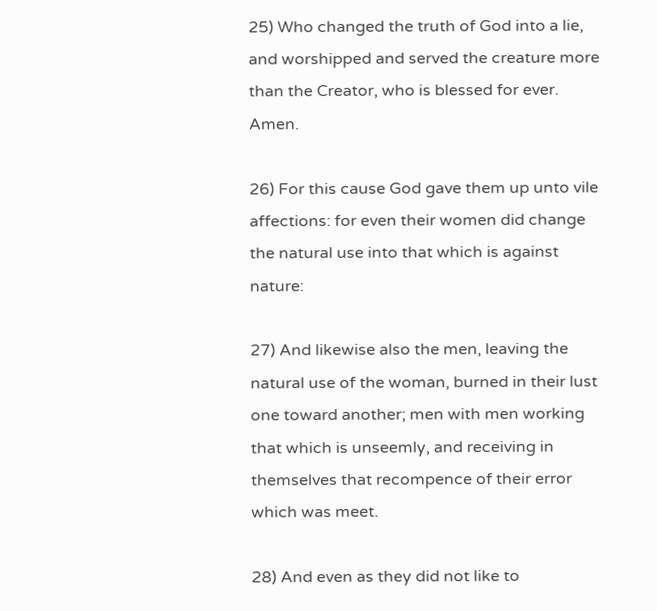25) Who changed the truth of God into a lie, and worshipped and served the creature more than the Creator, who is blessed for ever. Amen.

26) For this cause God gave them up unto vile affections: for even their women did change the natural use into that which is against nature:

27) And likewise also the men, leaving the natural use of the woman, burned in their lust one toward another; men with men working that which is unseemly, and receiving in themselves that recompence of their error which was meet.

28) And even as they did not like to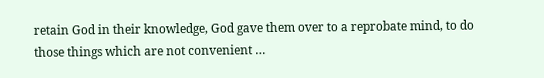retain God in their knowledge, God gave them over to a reprobate mind, to do those things which are not convenient …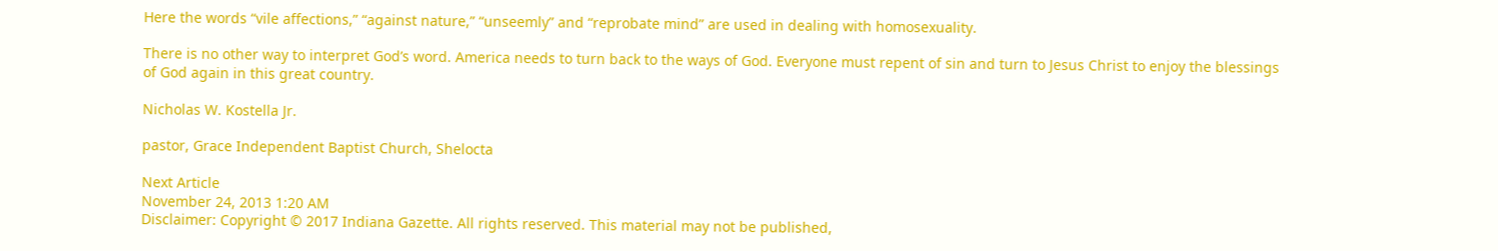Here the words “vile affections,” “against nature,” “unseemly” and “reprobate mind” are used in dealing with homosexuality.

There is no other way to interpret God’s word. America needs to turn back to the ways of God. Everyone must repent of sin and turn to Jesus Christ to enjoy the blessings of God again in this great country.

Nicholas W. Kostella Jr.

pastor, Grace Independent Baptist Church, Shelocta

Next Article
November 24, 2013 1:20 AM
Disclaimer: Copyright © 2017 Indiana Gazette. All rights reserved. This material may not be published,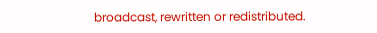broadcast, rewritten or redistributed.